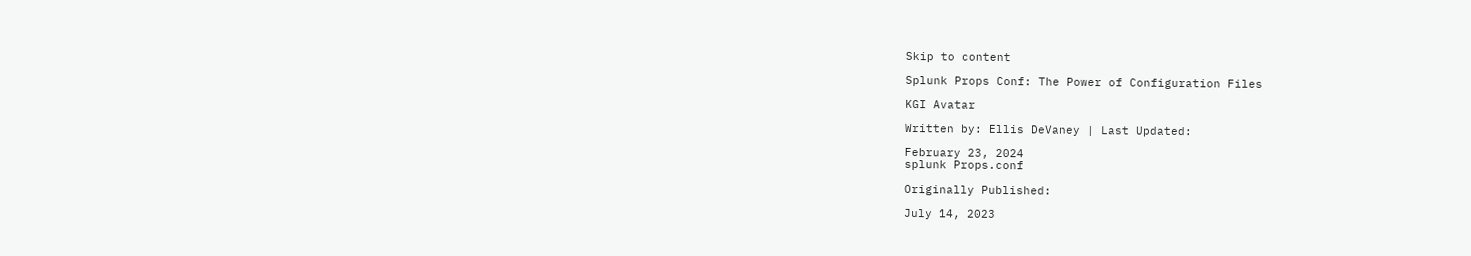Skip to content

Splunk Props Conf: The Power of Configuration Files

KGI Avatar

Written by: Ellis DeVaney | Last Updated:

February 23, 2024
splunk Props.conf

Originally Published:

July 14, 2023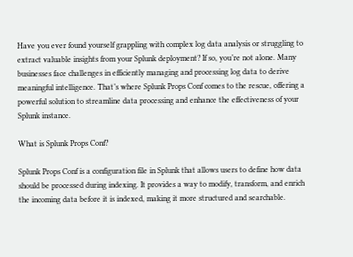Have you ever found yourself grappling with complex log data analysis or struggling to extract valuable insights from your Splunk deployment? If so, you’re not alone. Many businesses face challenges in efficiently managing and processing log data to derive meaningful intelligence. That’s where Splunk Props Conf comes to the rescue, offering a powerful solution to streamline data processing and enhance the effectiveness of your Splunk instance.

What is Splunk Props Conf?

Splunk Props Conf is a configuration file in Splunk that allows users to define how data should be processed during indexing. It provides a way to modify, transform, and enrich the incoming data before it is indexed, making it more structured and searchable.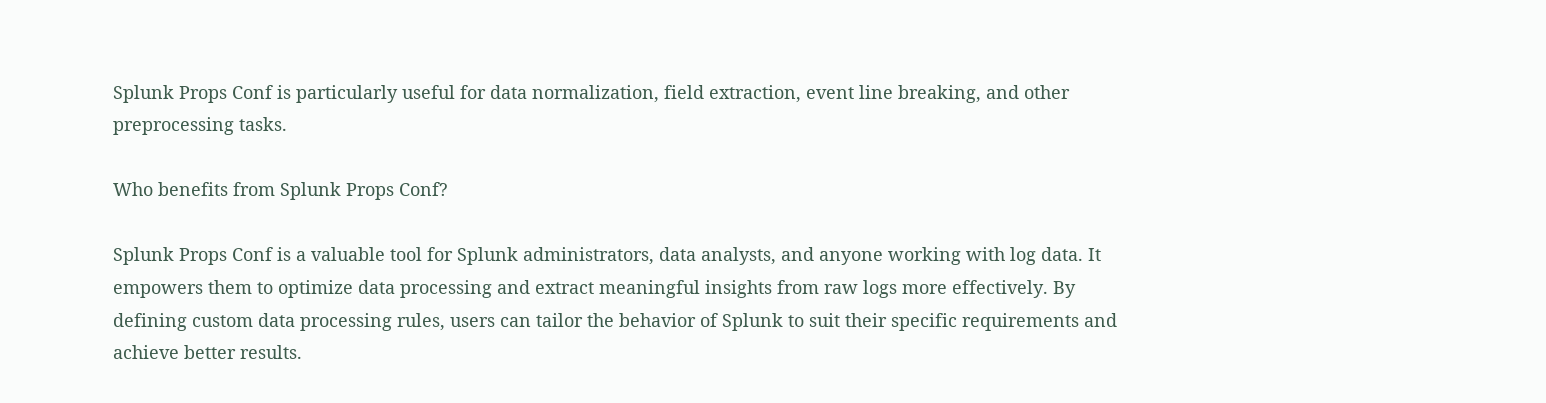Splunk Props Conf is particularly useful for data normalization, field extraction, event line breaking, and other preprocessing tasks.

Who benefits from Splunk Props Conf?

Splunk Props Conf is a valuable tool for Splunk administrators, data analysts, and anyone working with log data. It empowers them to optimize data processing and extract meaningful insights from raw logs more effectively. By defining custom data processing rules, users can tailor the behavior of Splunk to suit their specific requirements and achieve better results.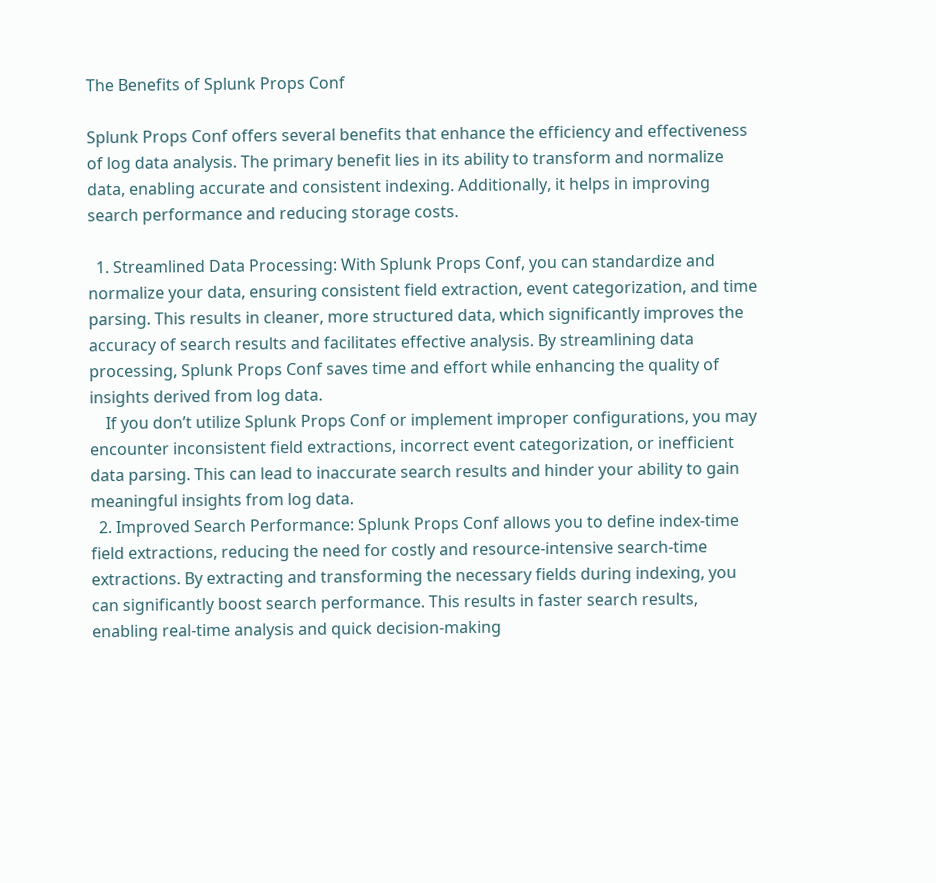The Benefits of Splunk Props Conf

Splunk Props Conf offers several benefits that enhance the efficiency and effectiveness of log data analysis. The primary benefit lies in its ability to transform and normalize data, enabling accurate and consistent indexing. Additionally, it helps in improving search performance and reducing storage costs.

  1. Streamlined Data Processing: With Splunk Props Conf, you can standardize and normalize your data, ensuring consistent field extraction, event categorization, and time parsing. This results in cleaner, more structured data, which significantly improves the accuracy of search results and facilitates effective analysis. By streamlining data processing, Splunk Props Conf saves time and effort while enhancing the quality of insights derived from log data.
    If you don’t utilize Splunk Props Conf or implement improper configurations, you may encounter inconsistent field extractions, incorrect event categorization, or inefficient data parsing. This can lead to inaccurate search results and hinder your ability to gain meaningful insights from log data.
  2. Improved Search Performance: Splunk Props Conf allows you to define index-time field extractions, reducing the need for costly and resource-intensive search-time extractions. By extracting and transforming the necessary fields during indexing, you can significantly boost search performance. This results in faster search results, enabling real-time analysis and quick decision-making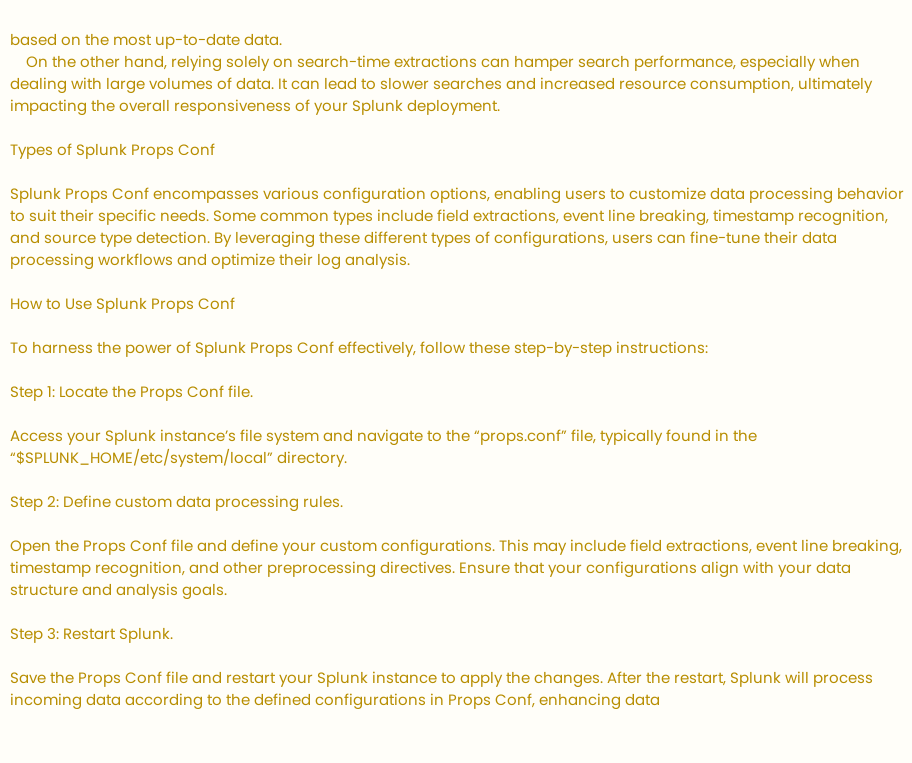based on the most up-to-date data.
    On the other hand, relying solely on search-time extractions can hamper search performance, especially when dealing with large volumes of data. It can lead to slower searches and increased resource consumption, ultimately impacting the overall responsiveness of your Splunk deployment.

Types of Splunk Props Conf

Splunk Props Conf encompasses various configuration options, enabling users to customize data processing behavior to suit their specific needs. Some common types include field extractions, event line breaking, timestamp recognition, and source type detection. By leveraging these different types of configurations, users can fine-tune their data processing workflows and optimize their log analysis.

How to Use Splunk Props Conf

To harness the power of Splunk Props Conf effectively, follow these step-by-step instructions:

Step 1: Locate the Props Conf file.

Access your Splunk instance’s file system and navigate to the “props.conf” file, typically found in the “$SPLUNK_HOME/etc/system/local” directory.

Step 2: Define custom data processing rules.

Open the Props Conf file and define your custom configurations. This may include field extractions, event line breaking, timestamp recognition, and other preprocessing directives. Ensure that your configurations align with your data structure and analysis goals.

Step 3: Restart Splunk.

Save the Props Conf file and restart your Splunk instance to apply the changes. After the restart, Splunk will process incoming data according to the defined configurations in Props Conf, enhancing data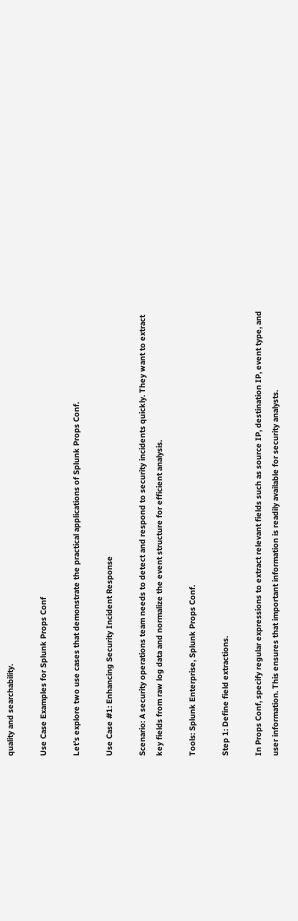quality and searchability.

Use Case Examples for Splunk Props Conf

Let’s explore two use cases that demonstrate the practical applications of Splunk Props Conf.

Use Case #1: Enhancing Security Incident Response

Scenario: A security operations team needs to detect and respond to security incidents quickly. They want to extract key fields from raw log data and normalize the event structure for efficient analysis.

Tools: Splunk Enterprise, Splunk Props Conf.

Step 1: Define field extractions.

In Props Conf, specify regular expressions to extract relevant fields such as source IP, destination IP, event type, and user information. This ensures that important information is readily available for security analysts.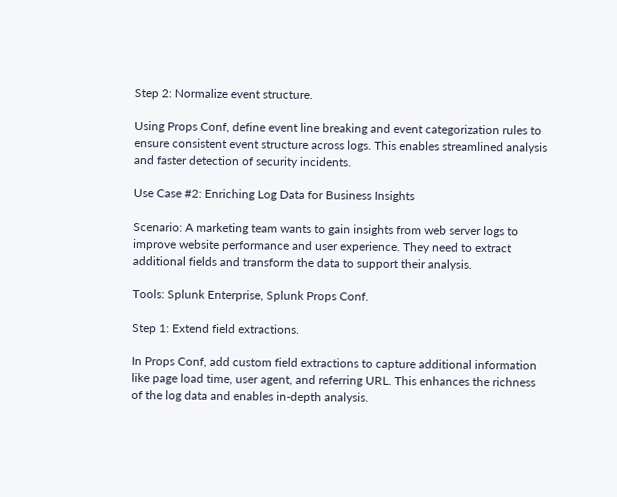Step 2: Normalize event structure.

Using Props Conf, define event line breaking and event categorization rules to ensure consistent event structure across logs. This enables streamlined analysis and faster detection of security incidents.

Use Case #2: Enriching Log Data for Business Insights

Scenario: A marketing team wants to gain insights from web server logs to improve website performance and user experience. They need to extract additional fields and transform the data to support their analysis.

Tools: Splunk Enterprise, Splunk Props Conf.

Step 1: Extend field extractions.

In Props Conf, add custom field extractions to capture additional information like page load time, user agent, and referring URL. This enhances the richness of the log data and enables in-depth analysis.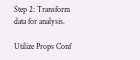Step 2: Transform data for analysis.

Utilize Props Conf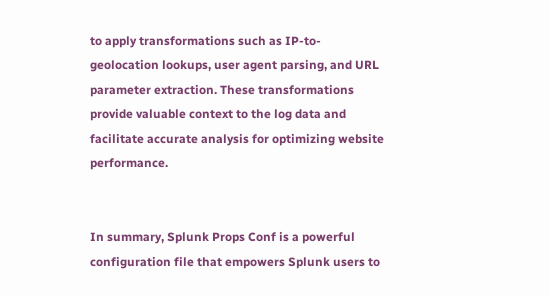to apply transformations such as IP-to-geolocation lookups, user agent parsing, and URL parameter extraction. These transformations provide valuable context to the log data and facilitate accurate analysis for optimizing website performance.


In summary, Splunk Props Conf is a powerful configuration file that empowers Splunk users to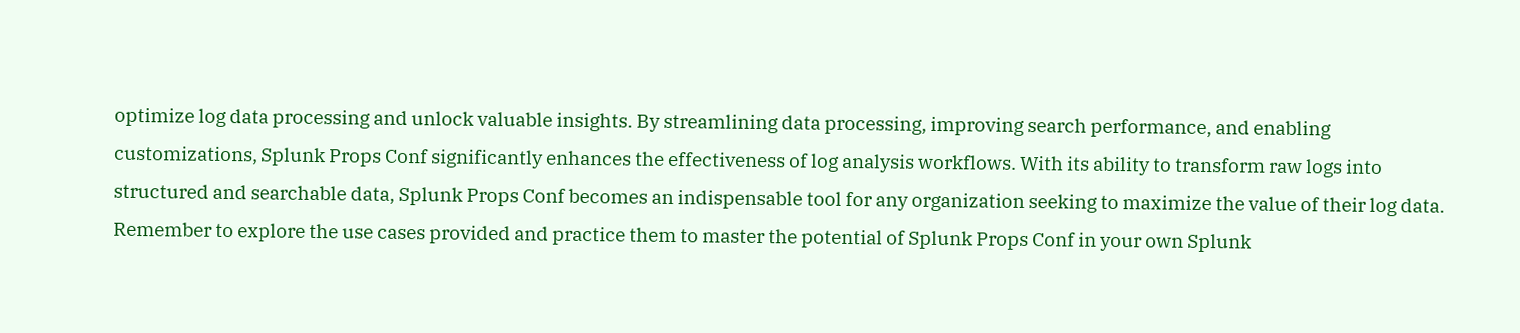optimize log data processing and unlock valuable insights. By streamlining data processing, improving search performance, and enabling customizations, Splunk Props Conf significantly enhances the effectiveness of log analysis workflows. With its ability to transform raw logs into structured and searchable data, Splunk Props Conf becomes an indispensable tool for any organization seeking to maximize the value of their log data. Remember to explore the use cases provided and practice them to master the potential of Splunk Props Conf in your own Splunk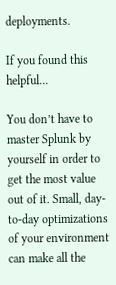deployments.

If you found this helpful…

You don’t have to master Splunk by yourself in order to get the most value out of it. Small, day-to-day optimizations of your environment can make all the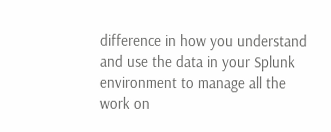difference in how you understand and use the data in your Splunk environment to manage all the work on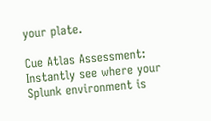your plate.

Cue Atlas Assessment: Instantly see where your Splunk environment is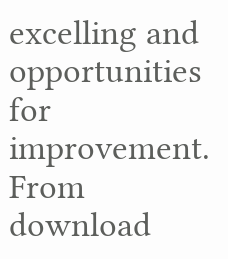excelling and opportunities for improvement. From download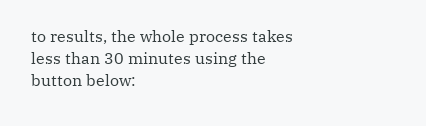to results, the whole process takes less than 30 minutes using the button below: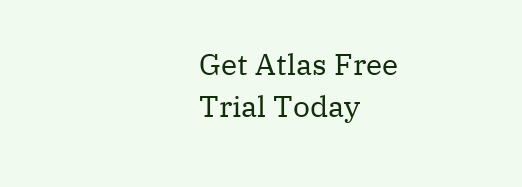Get Atlas Free Trial Today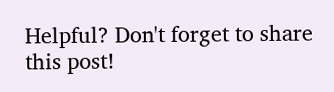Helpful? Don't forget to share this post!